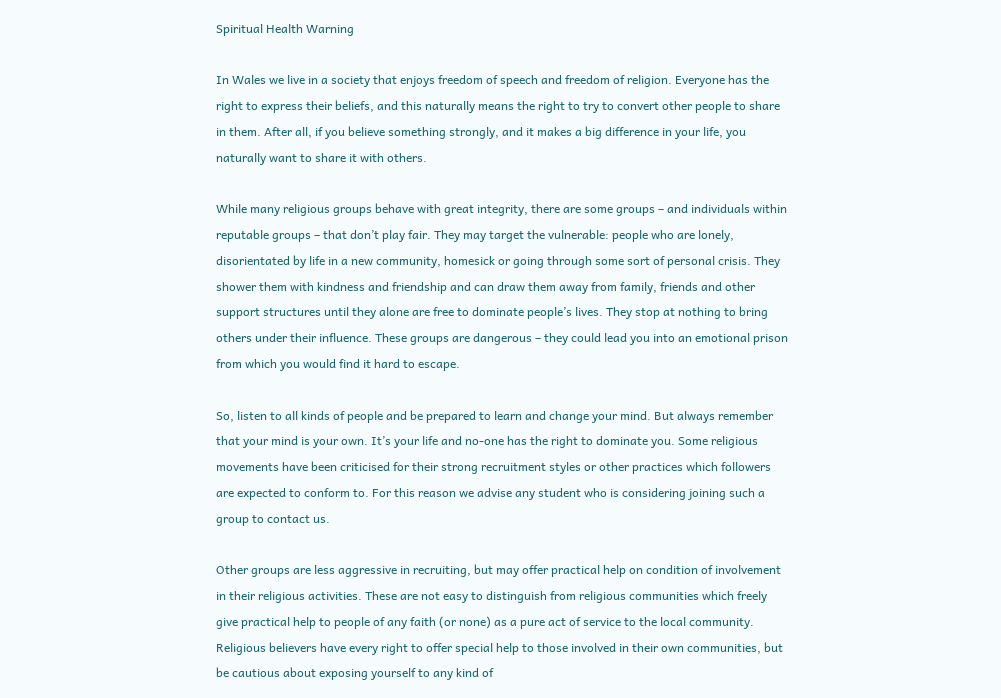Spiritual Health Warning

In Wales we live in a society that enjoys freedom of speech and freedom of religion. Everyone has the right to express their beliefs, and this naturally means the right to try to convert other people to share in them. After all, if you believe something strongly, and it makes a big difference in your life, you naturally want to share it with others.

While many religious groups behave with great integrity, there are some groups – and individuals within reputable groups – that don’t play fair. They may target the vulnerable: people who are lonely, disorientated by life in a new community, homesick or going through some sort of personal crisis. They shower them with kindness and friendship and can draw them away from family, friends and other support structures until they alone are free to dominate people’s lives. They stop at nothing to bring others under their influence. These groups are dangerous – they could lead you into an emotional prison from which you would find it hard to escape.

So, listen to all kinds of people and be prepared to learn and change your mind. But always remember that your mind is your own. It’s your life and no-one has the right to dominate you. Some religious movements have been criticised for their strong recruitment styles or other practices which followers are expected to conform to. For this reason we advise any student who is considering joining such a group to contact us.

Other groups are less aggressive in recruiting, but may offer practical help on condition of involvement in their religious activities. These are not easy to distinguish from religious communities which freely give practical help to people of any faith (or none) as a pure act of service to the local community. Religious believers have every right to offer special help to those involved in their own communities, but be cautious about exposing yourself to any kind of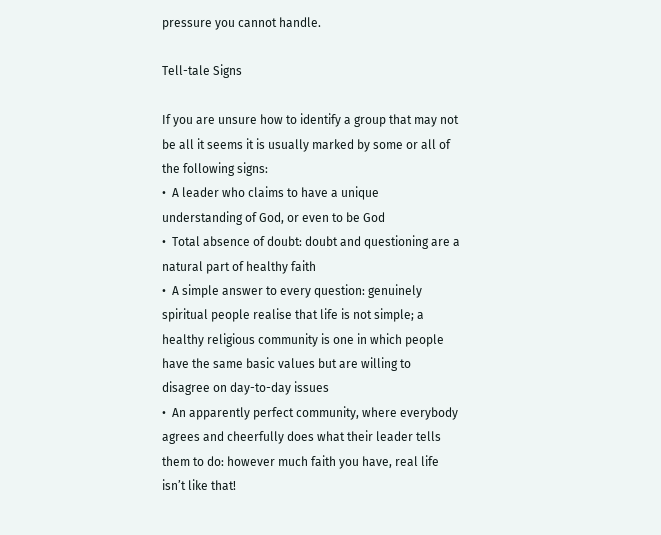pressure you cannot handle.

Tell-tale Signs

If you are unsure how to identify a group that may not be all it seems it is usually marked by some or all of the following signs:
•  A leader who claims to have a unique understanding of God, or even to be God
•  Total absence of doubt: doubt and questioning are a natural part of healthy faith
•  A simple answer to every question: genuinely spiritual people realise that life is not simple; a healthy religious community is one in which people have the same basic values but are willing to disagree on day-to-day issues
•  An apparently perfect community, where everybody agrees and cheerfully does what their leader tells them to do: however much faith you have, real life isn’t like that!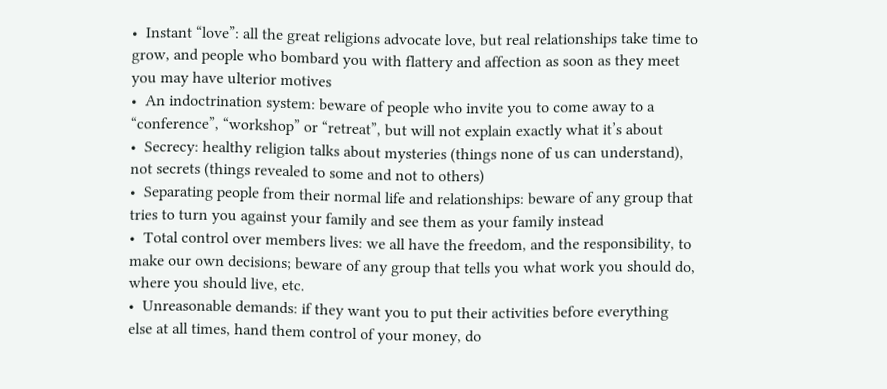•  Instant “love”: all the great religions advocate love, but real relationships take time to grow, and people who bombard you with flattery and affection as soon as they meet you may have ulterior motives
•  An indoctrination system: beware of people who invite you to come away to a “conference”, “workshop” or “retreat”, but will not explain exactly what it’s about
•  Secrecy: healthy religion talks about mysteries (things none of us can understand), not secrets (things revealed to some and not to others)
•  Separating people from their normal life and relationships: beware of any group that tries to turn you against your family and see them as your family instead
•  Total control over members lives: we all have the freedom, and the responsibility, to make our own decisions; beware of any group that tells you what work you should do, where you should live, etc.
•  Unreasonable demands: if they want you to put their activities before everything else at all times, hand them control of your money, do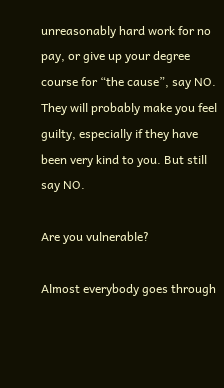unreasonably hard work for no pay, or give up your degree course for “the cause”, say NO. They will probably make you feel guilty, especially if they have been very kind to you. But still say NO.

Are you vulnerable?

Almost everybody goes through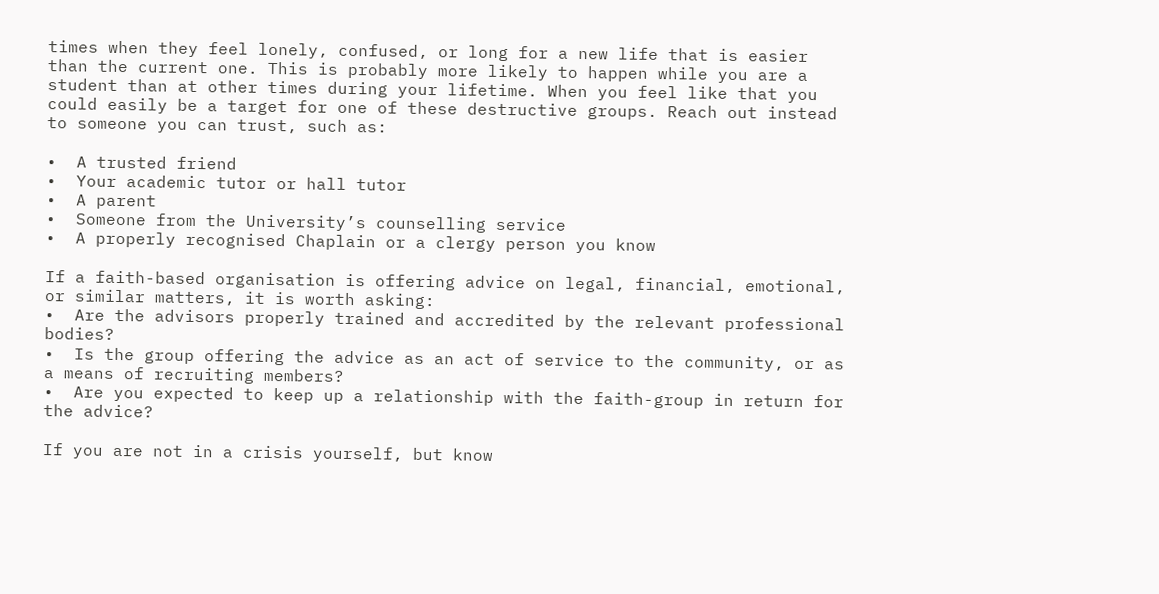times when they feel lonely, confused, or long for a new life that is easier than the current one. This is probably more likely to happen while you are a student than at other times during your lifetime. When you feel like that you could easily be a target for one of these destructive groups. Reach out instead to someone you can trust, such as:

•  A trusted friend
•  Your academic tutor or hall tutor
•  A parent
•  Someone from the University’s counselling service
•  A properly recognised Chaplain or a clergy person you know

If a faith-based organisation is offering advice on legal, financial, emotional, or similar matters, it is worth asking:
•  Are the advisors properly trained and accredited by the relevant professional bodies?
•  Is the group offering the advice as an act of service to the community, or as a means of recruiting members?
•  Are you expected to keep up a relationship with the faith-group in return for the advice?

If you are not in a crisis yourself, but know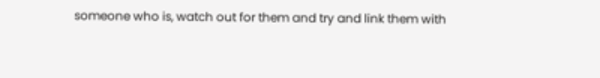someone who is, watch out for them and try and link them with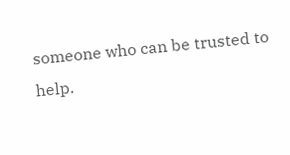someone who can be trusted to help.